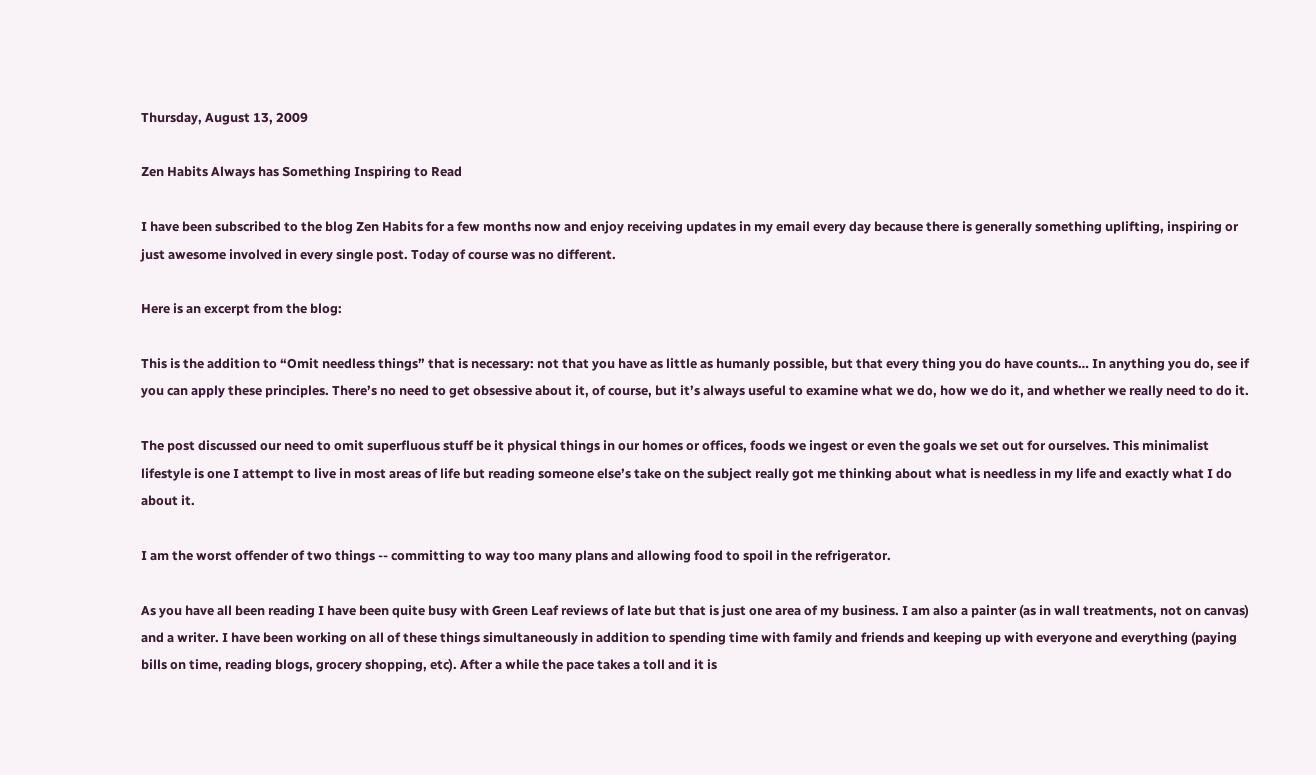Thursday, August 13, 2009

Zen Habits Always has Something Inspiring to Read

I have been subscribed to the blog Zen Habits for a few months now and enjoy receiving updates in my email every day because there is generally something uplifting, inspiring or just awesome involved in every single post. Today of course was no different.

Here is an excerpt from the blog:

This is the addition to “Omit needless things” that is necessary: not that you have as little as humanly possible, but that every thing you do have counts… In anything you do, see if you can apply these principles. There’s no need to get obsessive about it, of course, but it’s always useful to examine what we do, how we do it, and whether we really need to do it.

The post discussed our need to omit superfluous stuff be it physical things in our homes or offices, foods we ingest or even the goals we set out for ourselves. This minimalist lifestyle is one I attempt to live in most areas of life but reading someone else’s take on the subject really got me thinking about what is needless in my life and exactly what I do about it.

I am the worst offender of two things -- committing to way too many plans and allowing food to spoil in the refrigerator.

As you have all been reading I have been quite busy with Green Leaf reviews of late but that is just one area of my business. I am also a painter (as in wall treatments, not on canvas) and a writer. I have been working on all of these things simultaneously in addition to spending time with family and friends and keeping up with everyone and everything (paying bills on time, reading blogs, grocery shopping, etc). After a while the pace takes a toll and it is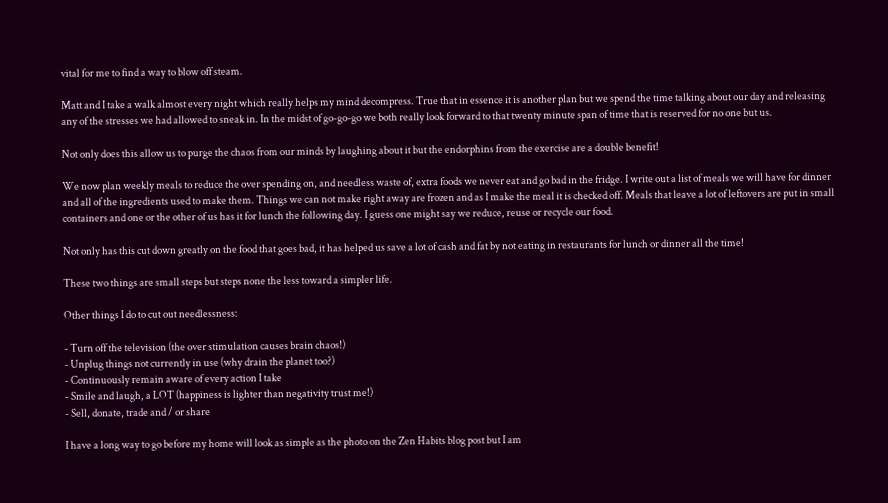vital for me to find a way to blow off steam.

Matt and I take a walk almost every night which really helps my mind decompress. True that in essence it is another plan but we spend the time talking about our day and releasing any of the stresses we had allowed to sneak in. In the midst of go-go-go we both really look forward to that twenty minute span of time that is reserved for no one but us.

Not only does this allow us to purge the chaos from our minds by laughing about it but the endorphins from the exercise are a double benefit!

We now plan weekly meals to reduce the over spending on, and needless waste of, extra foods we never eat and go bad in the fridge. I write out a list of meals we will have for dinner and all of the ingredients used to make them. Things we can not make right away are frozen and as I make the meal it is checked off. Meals that leave a lot of leftovers are put in small containers and one or the other of us has it for lunch the following day. I guess one might say we reduce, reuse or recycle our food.

Not only has this cut down greatly on the food that goes bad, it has helped us save a lot of cash and fat by not eating in restaurants for lunch or dinner all the time!

These two things are small steps but steps none the less toward a simpler life.

Other things I do to cut out needlessness:

- Turn off the television (the over stimulation causes brain chaos!)
- Unplug things not currently in use (why drain the planet too?)
- Continuously remain aware of every action I take
- Smile and laugh, a LOT (happiness is lighter than negativity trust me!)
- Sell, donate, trade and / or share

I have a long way to go before my home will look as simple as the photo on the Zen Habits blog post but I am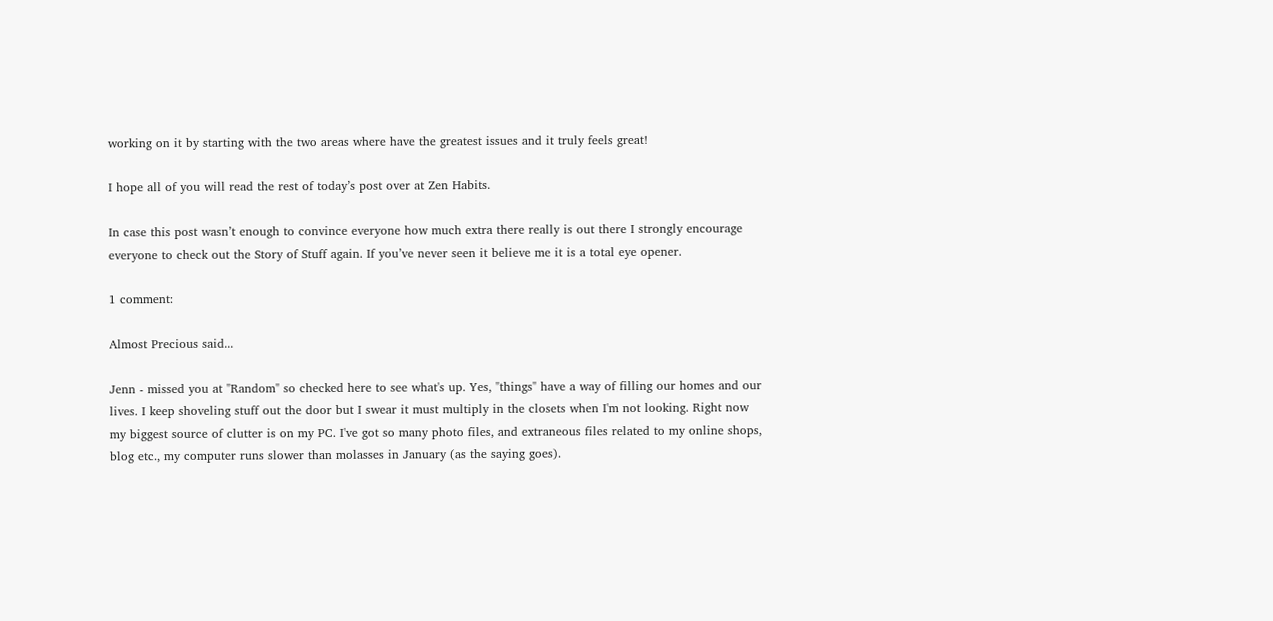working on it by starting with the two areas where have the greatest issues and it truly feels great!

I hope all of you will read the rest of today’s post over at Zen Habits.

In case this post wasn’t enough to convince everyone how much extra there really is out there I strongly encourage everyone to check out the Story of Stuff again. If you’ve never seen it believe me it is a total eye opener.

1 comment:

Almost Precious said...

Jenn - missed you at "Random" so checked here to see what's up. Yes, "things" have a way of filling our homes and our lives. I keep shoveling stuff out the door but I swear it must multiply in the closets when I'm not looking. Right now my biggest source of clutter is on my PC. I've got so many photo files, and extraneous files related to my online shops, blog etc., my computer runs slower than molasses in January (as the saying goes).